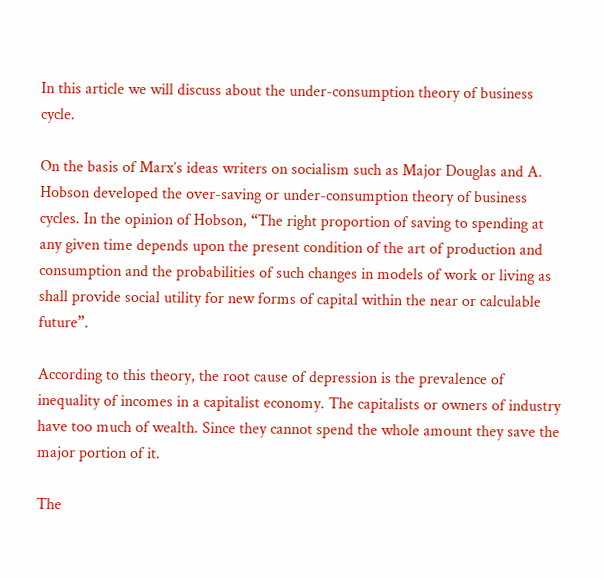In this article we will discuss about the under-consumption theory of business cycle.

On the basis of Marx’s ideas writers on socialism such as Major Douglas and A. Hobson developed the over-saving or under-consumption theory of business cycles. In the opinion of Hobson, “The right proportion of saving to spending at any given time depends upon the present condition of the art of production and consumption and the probabilities of such changes in models of work or living as shall provide social utility for new forms of capital within the near or calculable future”.

According to this theory, the root cause of depression is the prevalence of inequality of incomes in a capitalist economy. The capitalists or owners of industry have too much of wealth. Since they cannot spend the whole amount they save the major portion of it.

The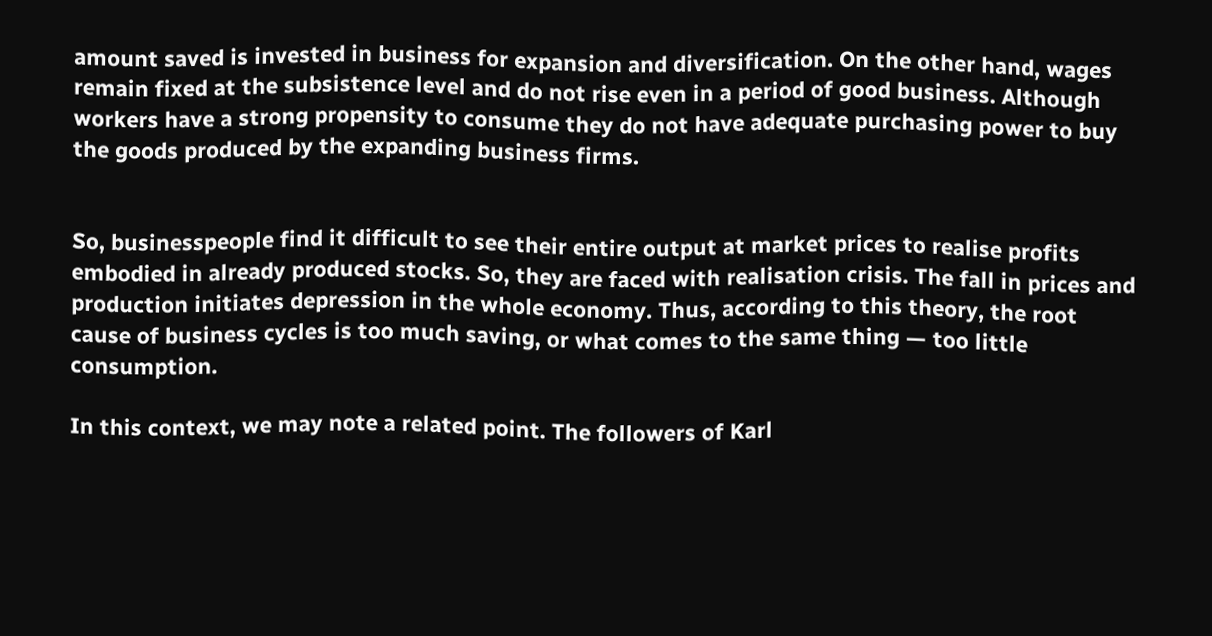amount saved is invested in business for expansion and diversification. On the other hand, wages remain fixed at the subsistence level and do not rise even in a period of good business. Although workers have a strong propensity to consume they do not have adequate purchasing power to buy the goods produced by the expanding business firms.


So, businesspeople find it difficult to see their entire output at market prices to realise profits embodied in already produced stocks. So, they are faced with realisation crisis. The fall in prices and production initiates depression in the whole economy. Thus, according to this theory, the root cause of business cycles is too much saving, or what comes to the same thing — too little consumption.

In this context, we may note a related point. The followers of Karl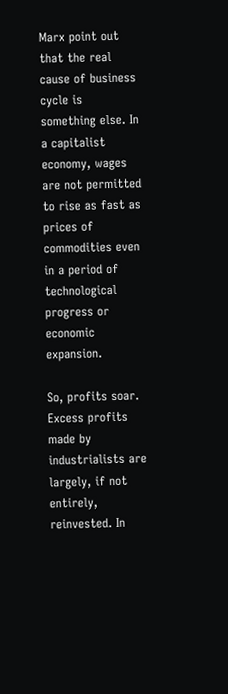Marx point out that the real cause of business cycle is something else. In a capitalist economy, wages are not permitted to rise as fast as prices of commodities even in a period of technological progress or economic expansion.

So, profits soar. Excess profits made by industrialists are largely, if not entirely, reinvested. In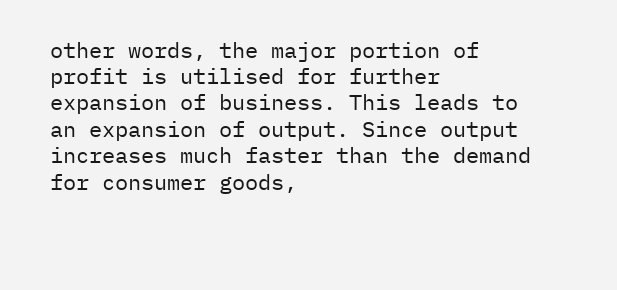other words, the major portion of profit is utilised for further expansion of business. This leads to an expansion of output. Since output increases much faster than the demand for consumer goods,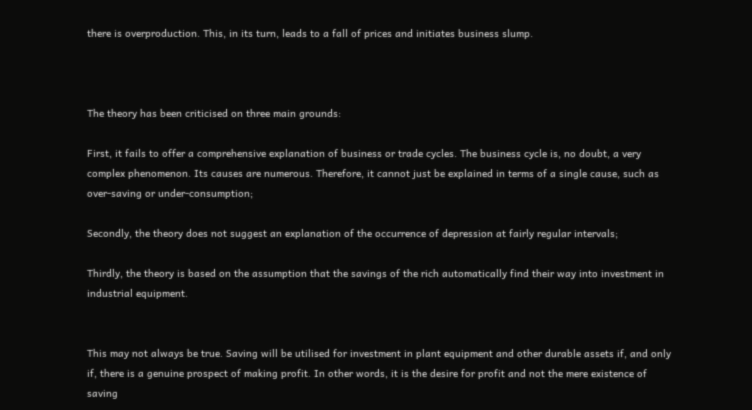there is overproduction. This, in its turn, leads to a fall of prices and initiates business slump.



The theory has been criticised on three main grounds:

First, it fails to offer a comprehensive explanation of business or trade cycles. The business cycle is, no doubt, a very complex phenomenon. Its causes are numerous. Therefore, it cannot just be explained in terms of a single cause, such as over-saving or under-consumption;

Secondly, the theory does not suggest an explanation of the occurrence of depression at fairly regular intervals;

Thirdly, the theory is based on the assumption that the savings of the rich automatically find their way into investment in industrial equipment.


This may not always be true. Saving will be utilised for investment in plant equipment and other durable assets if, and only if, there is a genuine prospect of making profit. In other words, it is the desire for profit and not the mere existence of saving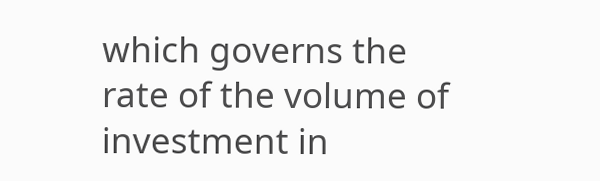which governs the rate of the volume of investment in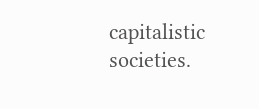capitalistic societies.